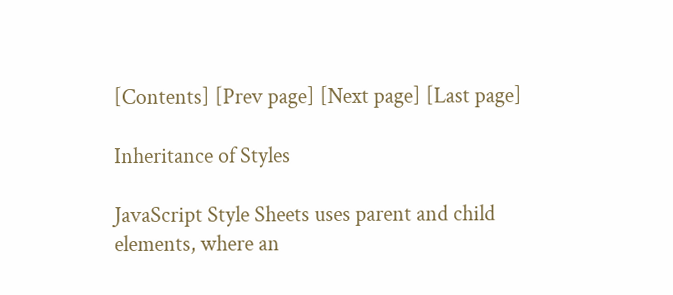[Contents] [Prev page] [Next page] [Last page]

Inheritance of Styles

JavaScript Style Sheets uses parent and child elements, where an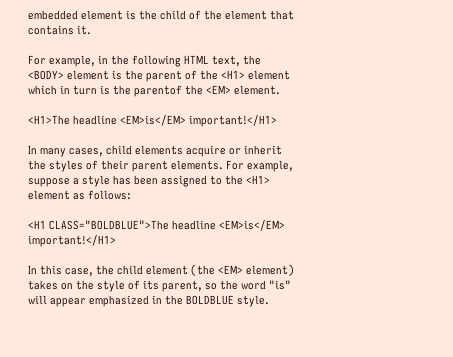embedded element is the child of the element that contains it.

For example, in the following HTML text, the <BODY> element is the parent of the <H1> element which in turn is the parentof the <EM> element.

<H1>The headline <EM>is</EM> important!</H1>

In many cases, child elements acquire or inherit the styles of their parent elements. For example, suppose a style has been assigned to the <H1> element as follows:

<H1 CLASS="BOLDBLUE">The headline <EM>is</EM> important!</H1>

In this case, the child element (the <EM> element) takes on the style of its parent, so the word "is" will appear emphasized in the BOLDBLUE style.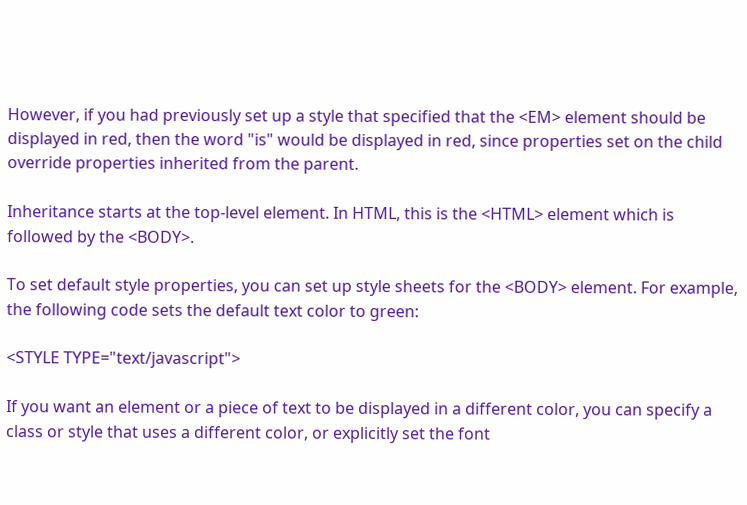However, if you had previously set up a style that specified that the <EM> element should be displayed in red, then the word "is" would be displayed in red, since properties set on the child override properties inherited from the parent.

Inheritance starts at the top-level element. In HTML, this is the <HTML> element which is followed by the <BODY>.

To set default style properties, you can set up style sheets for the <BODY> element. For example, the following code sets the default text color to green:

<STYLE TYPE="text/javascript">

If you want an element or a piece of text to be displayed in a different color, you can specify a class or style that uses a different color, or explicitly set the font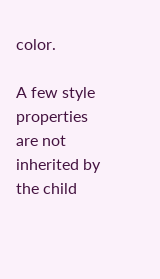color.

A few style properties are not inherited by the child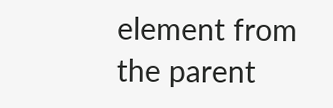element from the parent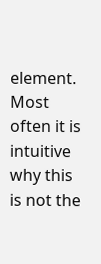element. Most often it is intuitive why this is not the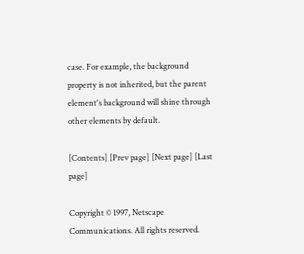case. For example, the background property is not inherited, but the parent element's background will shine through other elements by default.

[Contents] [Prev page] [Next page] [Last page]

Copyright © 1997, Netscape Communications. All rights reserved.